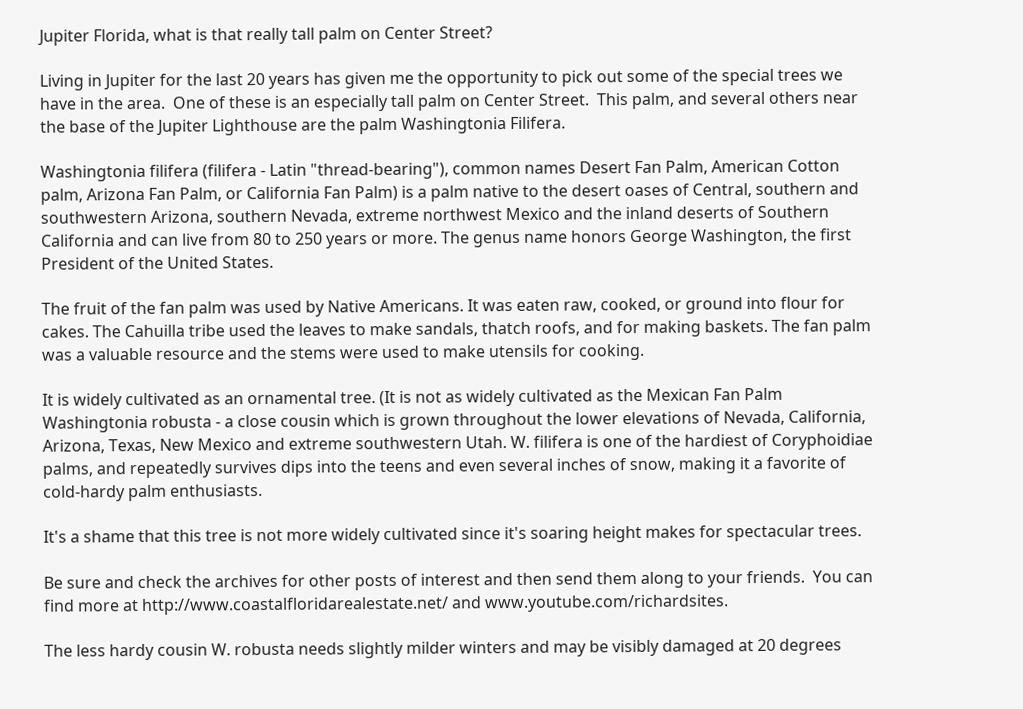Jupiter Florida, what is that really tall palm on Center Street?

Living in Jupiter for the last 20 years has given me the opportunity to pick out some of the special trees we have in the area.  One of these is an especially tall palm on Center Street.  This palm, and several others near the base of the Jupiter Lighthouse are the palm Washingtonia Filifera.

Washingtonia filifera (filifera - Latin "thread-bearing"), common names Desert Fan Palm, American Cotton palm, Arizona Fan Palm, or California Fan Palm) is a palm native to the desert oases of Central, southern and southwestern Arizona, southern Nevada, extreme northwest Mexico and the inland deserts of Southern California and can live from 80 to 250 years or more. The genus name honors George Washington, the first President of the United States.

The fruit of the fan palm was used by Native Americans. It was eaten raw, cooked, or ground into flour for cakes. The Cahuilla tribe used the leaves to make sandals, thatch roofs, and for making baskets. The fan palm was a valuable resource and the stems were used to make utensils for cooking.

It is widely cultivated as an ornamental tree. (It is not as widely cultivated as the Mexican Fan Palm Washingtonia robusta - a close cousin which is grown throughout the lower elevations of Nevada, California, Arizona, Texas, New Mexico and extreme southwestern Utah. W. filifera is one of the hardiest of Coryphoidiae palms, and repeatedly survives dips into the teens and even several inches of snow, making it a favorite of cold-hardy palm enthusiasts.

It's a shame that this tree is not more widely cultivated since it's soaring height makes for spectacular trees.

Be sure and check the archives for other posts of interest and then send them along to your friends.  You can find more at http://www.coastalfloridarealestate.net/ and www.youtube.com/richardsites.

The less hardy cousin W. robusta needs slightly milder winters and may be visibly damaged at 20 degrees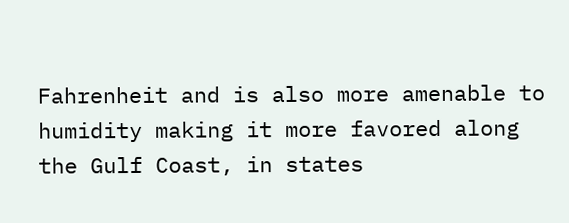Fahrenheit and is also more amenable to humidity making it more favored along the Gulf Coast, in states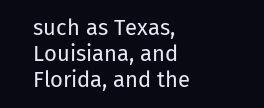such as Texas, Louisiana, and Florida, and the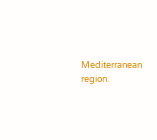Mediterranean region.